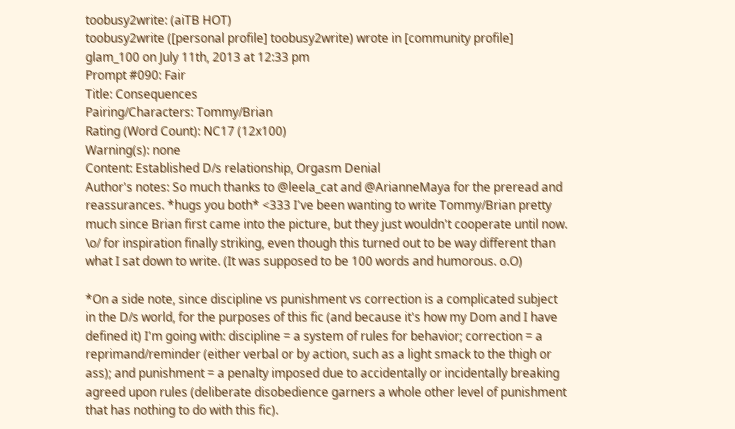toobusy2write: (aiTB HOT)
toobusy2write ([personal profile] toobusy2write) wrote in [community profile] glam_100 on July 11th, 2013 at 12:33 pm
Prompt #090: Fair
Title: Consequences
Pairing/Characters: Tommy/Brian
Rating (Word Count): NC17 (12x100)
Warning(s): none
Content: Established D/s relationship, Orgasm Denial
Author's notes: So much thanks to @leela_cat and @ArianneMaya for the preread and reassurances. *hugs you both* <333 I've been wanting to write Tommy/Brian pretty much since Brian first came into the picture, but they just wouldn't cooperate until now. \o/ for inspiration finally striking, even though this turned out to be way different than what I sat down to write. (It was supposed to be 100 words and humorous. o.O)

*On a side note, since discipline vs punishment vs correction is a complicated subject in the D/s world, for the purposes of this fic (and because it's how my Dom and I have defined it) I'm going with: discipline = a system of rules for behavior; correction = a reprimand/reminder (either verbal or by action, such as a light smack to the thigh or ass); and punishment = a penalty imposed due to accidentally or incidentally breaking agreed upon rules (deliberate disobedience garners a whole other level of punishment that has nothing to do with this fic).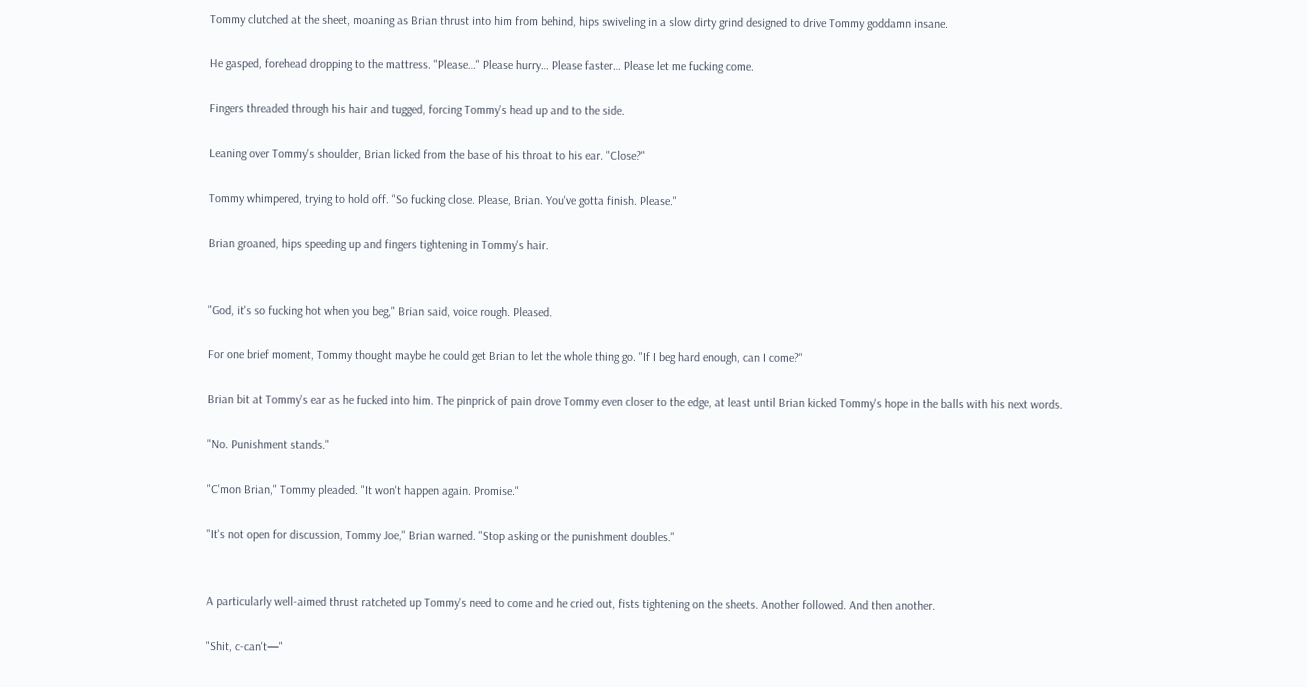Tommy clutched at the sheet, moaning as Brian thrust into him from behind, hips swiveling in a slow dirty grind designed to drive Tommy goddamn insane.

He gasped, forehead dropping to the mattress. "Please…" Please hurry… Please faster… Please let me fucking come.

Fingers threaded through his hair and tugged, forcing Tommy's head up and to the side.

Leaning over Tommy's shoulder, Brian licked from the base of his throat to his ear. "Close?"

Tommy whimpered, trying to hold off. "So fucking close. Please, Brian. You've gotta finish. Please."

Brian groaned, hips speeding up and fingers tightening in Tommy's hair.


"God, it's so fucking hot when you beg," Brian said, voice rough. Pleased.

For one brief moment, Tommy thought maybe he could get Brian to let the whole thing go. "If I beg hard enough, can I come?"

Brian bit at Tommy's ear as he fucked into him. The pinprick of pain drove Tommy even closer to the edge, at least until Brian kicked Tommy's hope in the balls with his next words.

"No. Punishment stands."

"C'mon Brian," Tommy pleaded. "It won't happen again. Promise."

"It's not open for discussion, Tommy Joe," Brian warned. "Stop asking or the punishment doubles."


A particularly well-aimed thrust ratcheted up Tommy's need to come and he cried out, fists tightening on the sheets. Another followed. And then another.

"Shit, c-can't—"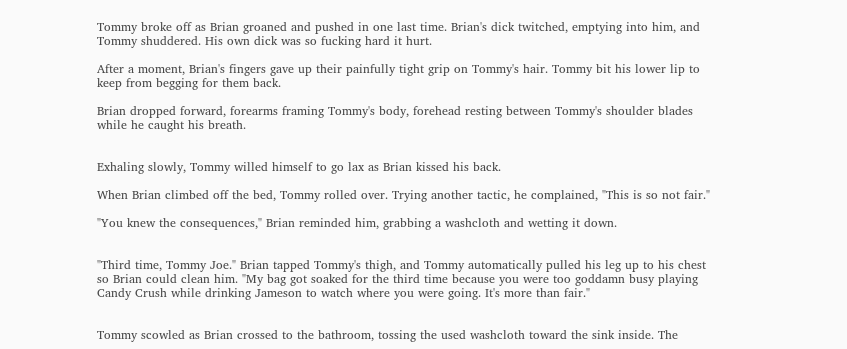Tommy broke off as Brian groaned and pushed in one last time. Brian's dick twitched, emptying into him, and Tommy shuddered. His own dick was so fucking hard it hurt.

After a moment, Brian's fingers gave up their painfully tight grip on Tommy's hair. Tommy bit his lower lip to keep from begging for them back.

Brian dropped forward, forearms framing Tommy's body, forehead resting between Tommy's shoulder blades while he caught his breath.


Exhaling slowly, Tommy willed himself to go lax as Brian kissed his back.

When Brian climbed off the bed, Tommy rolled over. Trying another tactic, he complained, "This is so not fair."

"You knew the consequences," Brian reminded him, grabbing a washcloth and wetting it down.


"Third time, Tommy Joe." Brian tapped Tommy's thigh, and Tommy automatically pulled his leg up to his chest so Brian could clean him. "My bag got soaked for the third time because you were too goddamn busy playing Candy Crush while drinking Jameson to watch where you were going. It's more than fair."


Tommy scowled as Brian crossed to the bathroom, tossing the used washcloth toward the sink inside. The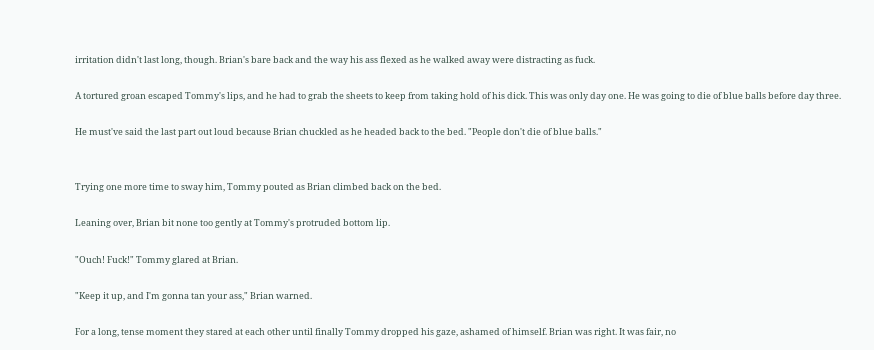irritation didn't last long, though. Brian's bare back and the way his ass flexed as he walked away were distracting as fuck.

A tortured groan escaped Tommy's lips, and he had to grab the sheets to keep from taking hold of his dick. This was only day one. He was going to die of blue balls before day three.

He must've said the last part out loud because Brian chuckled as he headed back to the bed. "People don't die of blue balls."


Trying one more time to sway him, Tommy pouted as Brian climbed back on the bed.

Leaning over, Brian bit none too gently at Tommy's protruded bottom lip.

"Ouch! Fuck!" Tommy glared at Brian.

"Keep it up, and I'm gonna tan your ass," Brian warned.

For a long, tense moment they stared at each other until finally Tommy dropped his gaze, ashamed of himself. Brian was right. It was fair, no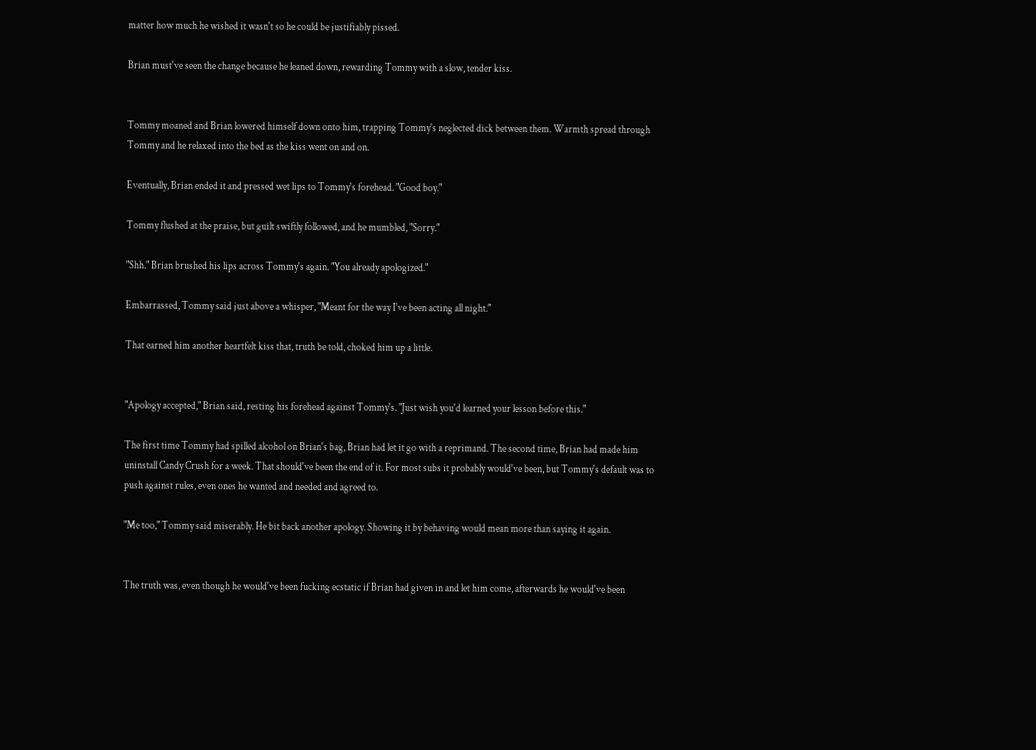matter how much he wished it wasn't so he could be justifiably pissed.

Brian must've seen the change because he leaned down, rewarding Tommy with a slow, tender kiss.


Tommy moaned and Brian lowered himself down onto him, trapping Tommy's neglected dick between them. Warmth spread through Tommy and he relaxed into the bed as the kiss went on and on.

Eventually, Brian ended it and pressed wet lips to Tommy's forehead. "Good boy."

Tommy flushed at the praise, but guilt swiftly followed, and he mumbled, "Sorry."

"Shh." Brian brushed his lips across Tommy's again. "You already apologized."

Embarrassed, Tommy said just above a whisper, "Meant for the way I've been acting all night."

That earned him another heartfelt kiss that, truth be told, choked him up a little.


"Apology accepted," Brian said, resting his forehead against Tommy's. "Just wish you'd learned your lesson before this."

The first time Tommy had spilled alcohol on Brian's bag, Brian had let it go with a reprimand. The second time, Brian had made him uninstall Candy Crush for a week. That should've been the end of it. For most subs it probably would've been, but Tommy's default was to push against rules, even ones he wanted and needed and agreed to.

"Me too," Tommy said miserably. He bit back another apology. Showing it by behaving would mean more than saying it again.


The truth was, even though he would've been fucking ecstatic if Brian had given in and let him come, afterwards he would've been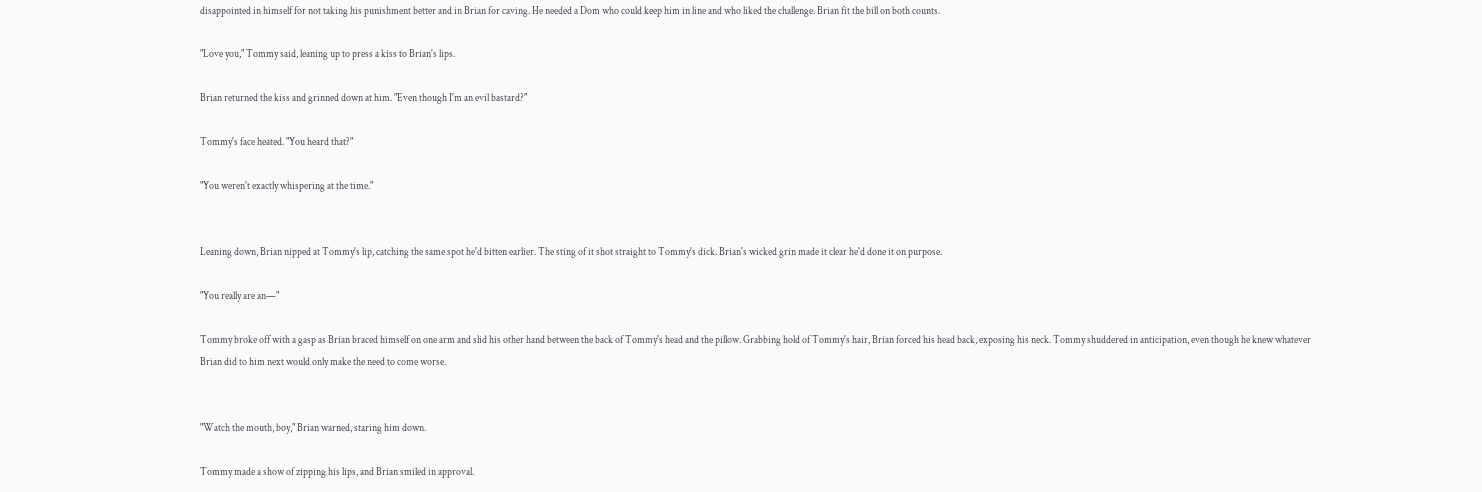disappointed in himself for not taking his punishment better and in Brian for caving. He needed a Dom who could keep him in line and who liked the challenge. Brian fit the bill on both counts.

"Love you," Tommy said, leaning up to press a kiss to Brian's lips.

Brian returned the kiss and grinned down at him. "Even though I'm an evil bastard?"

Tommy's face heated. "You heard that?"

"You weren't exactly whispering at the time."


Leaning down, Brian nipped at Tommy's lip, catching the same spot he'd bitten earlier. The sting of it shot straight to Tommy's dick. Brian's wicked grin made it clear he'd done it on purpose.

"You really are an—"

Tommy broke off with a gasp as Brian braced himself on one arm and slid his other hand between the back of Tommy's head and the pillow. Grabbing hold of Tommy's hair, Brian forced his head back, exposing his neck. Tommy shuddered in anticipation, even though he knew whatever Brian did to him next would only make the need to come worse.


"Watch the mouth, boy," Brian warned, staring him down.

Tommy made a show of zipping his lips, and Brian smiled in approval.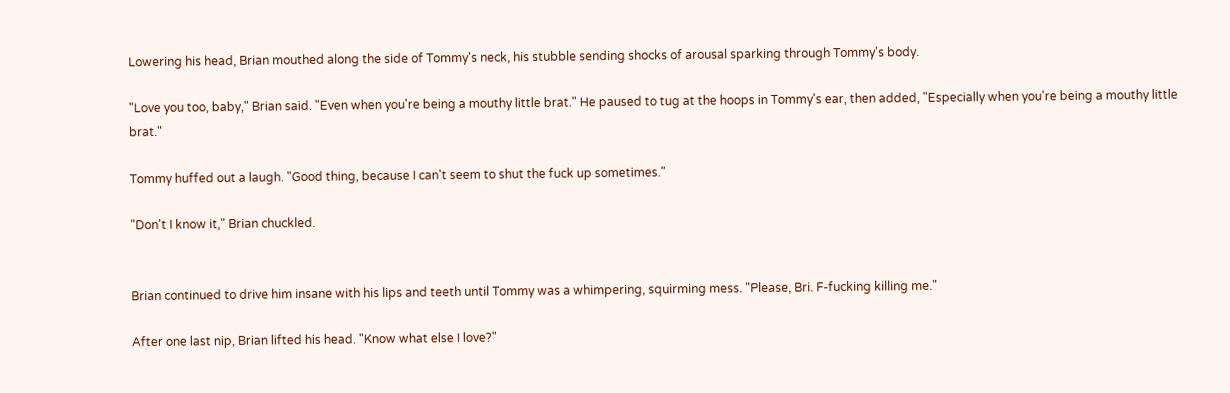Lowering his head, Brian mouthed along the side of Tommy's neck, his stubble sending shocks of arousal sparking through Tommy's body.

"Love you too, baby," Brian said. "Even when you're being a mouthy little brat." He paused to tug at the hoops in Tommy's ear, then added, "Especially when you're being a mouthy little brat."

Tommy huffed out a laugh. "Good thing, because I can't seem to shut the fuck up sometimes."

"Don't I know it," Brian chuckled.


Brian continued to drive him insane with his lips and teeth until Tommy was a whimpering, squirming mess. "Please, Bri. F-fucking killing me."

After one last nip, Brian lifted his head. "Know what else I love?"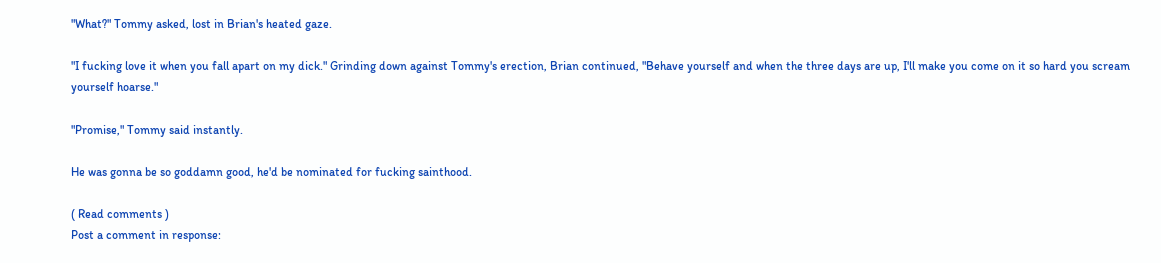"What?" Tommy asked, lost in Brian's heated gaze.

"I fucking love it when you fall apart on my dick." Grinding down against Tommy's erection, Brian continued, "Behave yourself and when the three days are up, I'll make you come on it so hard you scream yourself hoarse."

"Promise," Tommy said instantly.

He was gonna be so goddamn good, he'd be nominated for fucking sainthood.

( Read comments )
Post a comment in response: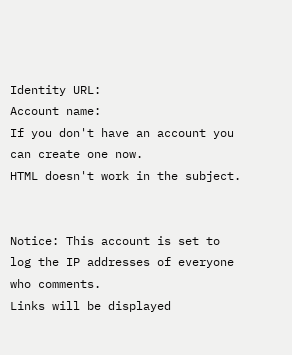Identity URL:
Account name:
If you don't have an account you can create one now.
HTML doesn't work in the subject.


Notice: This account is set to log the IP addresses of everyone who comments.
Links will be displayed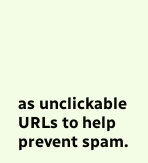as unclickable URLs to help prevent spam.